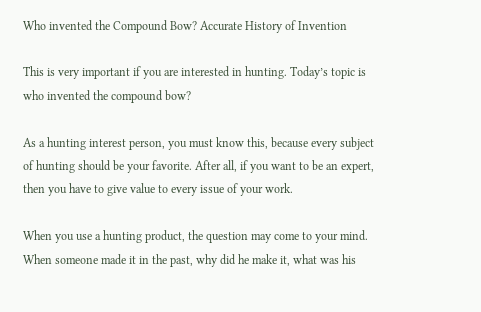Who invented the Compound Bow? Accurate History of Invention

This is very important if you are interested in hunting. Today’s topic is who invented the compound bow?

As a hunting interest person, you must know this, because every subject of hunting should be your favorite. After all, if you want to be an expert, then you have to give value to every issue of your work.

When you use a hunting product, the question may come to your mind. When someone made it in the past, why did he make it, what was his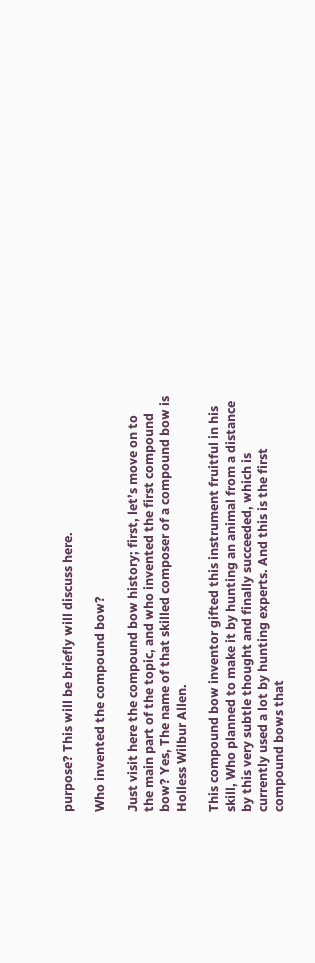purpose? This will be briefly will discuss here.

Who invented the compound bow?

Just visit here the compound bow history; first, let’s move on to the main part of the topic, and who invented the first compound bow? Yes, The name of that skilled composer of a compound bow is Holless Wilbur Allen.

This compound bow inventor gifted this instrument fruitful in his skill, Who planned to make it by hunting an animal from a distance by this very subtle thought and finally succeeded, which is currently used a lot by hunting experts. And this is the first compound bows that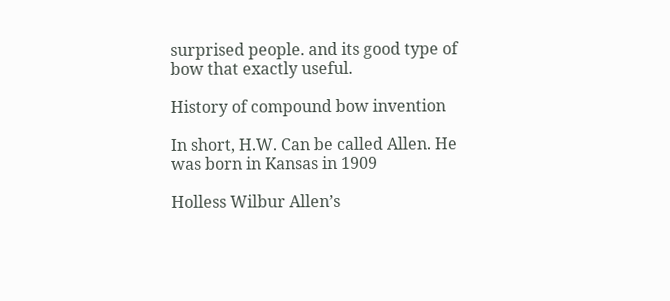surprised people. and its good type of bow that exactly useful.

History of compound bow invention

In short, H.W. Can be called Allen. He was born in Kansas in 1909

Holless Wilbur Allen’s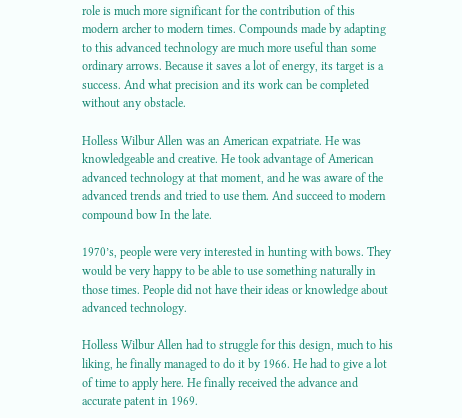role is much more significant for the contribution of this modern archer to modern times. Compounds made by adapting to this advanced technology are much more useful than some ordinary arrows. Because it saves a lot of energy, its target is a success. And what precision and its work can be completed without any obstacle.

Holless Wilbur Allen was an American expatriate. He was knowledgeable and creative. He took advantage of American advanced technology at that moment, and he was aware of the advanced trends and tried to use them. And succeed to modern compound bow In the late.

1970’s, people were very interested in hunting with bows. They would be very happy to be able to use something naturally in those times. People did not have their ideas or knowledge about advanced technology.

Holless Wilbur Allen had to struggle for this design, much to his liking, he finally managed to do it by 1966. He had to give a lot of time to apply here. He finally received the advance and accurate patent in 1969.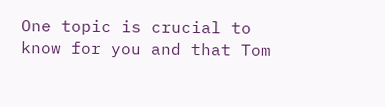One topic is crucial to know for you and that Tom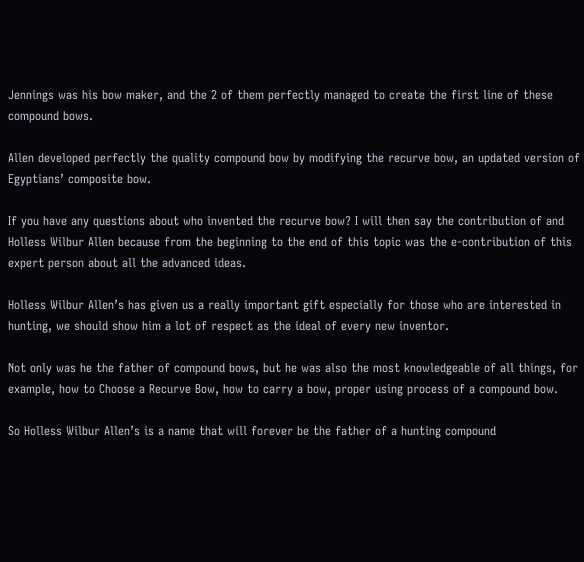Jennings was his bow maker, and the 2 of them perfectly managed to create the first line of these compound bows.

Allen developed perfectly the quality compound bow by modifying the recurve bow, an updated version of Egyptians’ composite bow.

If you have any questions about who invented the recurve bow? I will then say the contribution of and Holless Wilbur Allen because from the beginning to the end of this topic was the e-contribution of this expert person about all the advanced ideas.

Holless Wilbur Allen’s has given us a really important gift especially for those who are interested in hunting, we should show him a lot of respect as the ideal of every new inventor.

Not only was he the father of compound bows, but he was also the most knowledgeable of all things, for example, how to Choose a Recurve Bow, how to carry a bow, proper using process of a compound bow.

So Holless Wilbur Allen’s is a name that will forever be the father of a hunting compound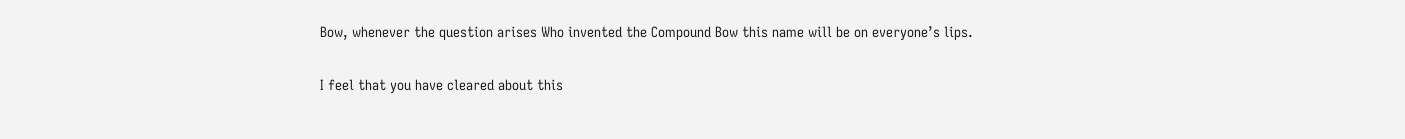Bow, whenever the question arises Who invented the Compound Bow this name will be on everyone’s lips.

I feel that you have cleared about this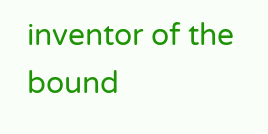inventor of the bound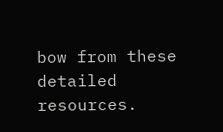bow from these detailed resources.